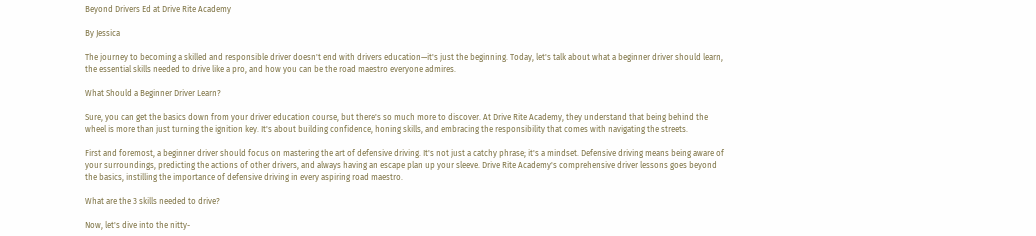Beyond Drivers Ed at Drive Rite Academy

By Jessica

The journey to becoming a skilled and responsible driver doesn't end with drivers education—it's just the beginning. Today, let's talk about what a beginner driver should learn, the essential skills needed to drive like a pro, and how you can be the road maestro everyone admires.

What Should a Beginner Driver Learn?

Sure, you can get the basics down from your driver education course, but there's so much more to discover. At Drive Rite Academy, they understand that being behind the wheel is more than just turning the ignition key. It's about building confidence, honing skills, and embracing the responsibility that comes with navigating the streets.

First and foremost, a beginner driver should focus on mastering the art of defensive driving. It's not just a catchy phrase; it's a mindset. Defensive driving means being aware of your surroundings, predicting the actions of other drivers, and always having an escape plan up your sleeve. Drive Rite Academy's comprehensive driver lessons goes beyond the basics, instilling the importance of defensive driving in every aspiring road maestro.

What are the 3 skills needed to drive?

Now, let's dive into the nitty-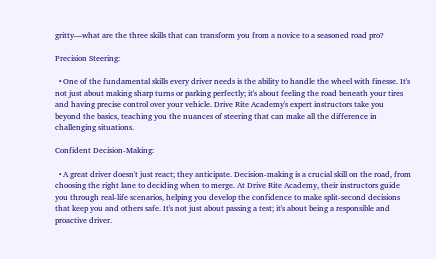gritty—what are the three skills that can transform you from a novice to a seasoned road pro?

Precision Steering:

  • One of the fundamental skills every driver needs is the ability to handle the wheel with finesse. It's not just about making sharp turns or parking perfectly; it's about feeling the road beneath your tires and having precise control over your vehicle. Drive Rite Academy's expert instructors take you beyond the basics, teaching you the nuances of steering that can make all the difference in challenging situations.

Confident Decision-Making:

  • A great driver doesn't just react; they anticipate. Decision-making is a crucial skill on the road, from choosing the right lane to deciding when to merge. At Drive Rite Academy, their instructors guide you through real-life scenarios, helping you develop the confidence to make split-second decisions that keep you and others safe. It's not just about passing a test; it's about being a responsible and proactive driver.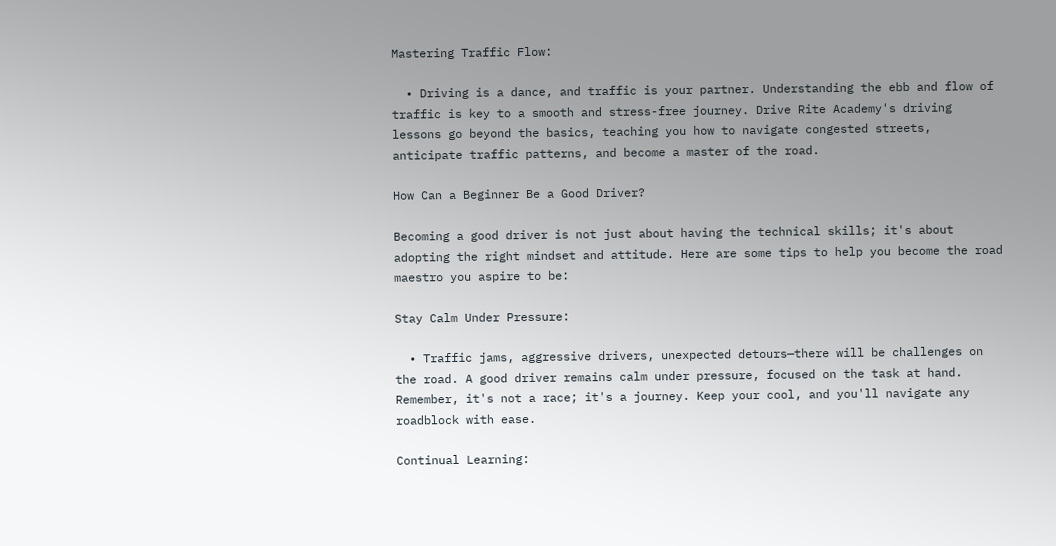Mastering Traffic Flow:

  • Driving is a dance, and traffic is your partner. Understanding the ebb and flow of traffic is key to a smooth and stress-free journey. Drive Rite Academy's driving lessons go beyond the basics, teaching you how to navigate congested streets, anticipate traffic patterns, and become a master of the road.

How Can a Beginner Be a Good Driver?

Becoming a good driver is not just about having the technical skills; it's about adopting the right mindset and attitude. Here are some tips to help you become the road maestro you aspire to be:

Stay Calm Under Pressure:

  • Traffic jams, aggressive drivers, unexpected detours—there will be challenges on the road. A good driver remains calm under pressure, focused on the task at hand. Remember, it's not a race; it's a journey. Keep your cool, and you'll navigate any roadblock with ease.

Continual Learning: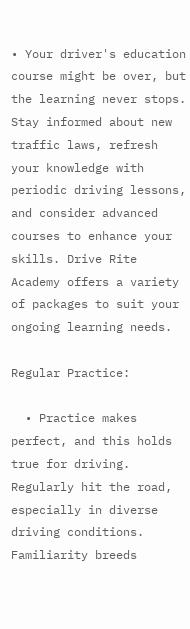• Your driver's education course might be over, but the learning never stops. Stay informed about new traffic laws, refresh your knowledge with periodic driving lessons, and consider advanced courses to enhance your skills. Drive Rite Academy offers a variety of packages to suit your ongoing learning needs.

Regular Practice:

  • Practice makes perfect, and this holds true for driving. Regularly hit the road, especially in diverse driving conditions. Familiarity breeds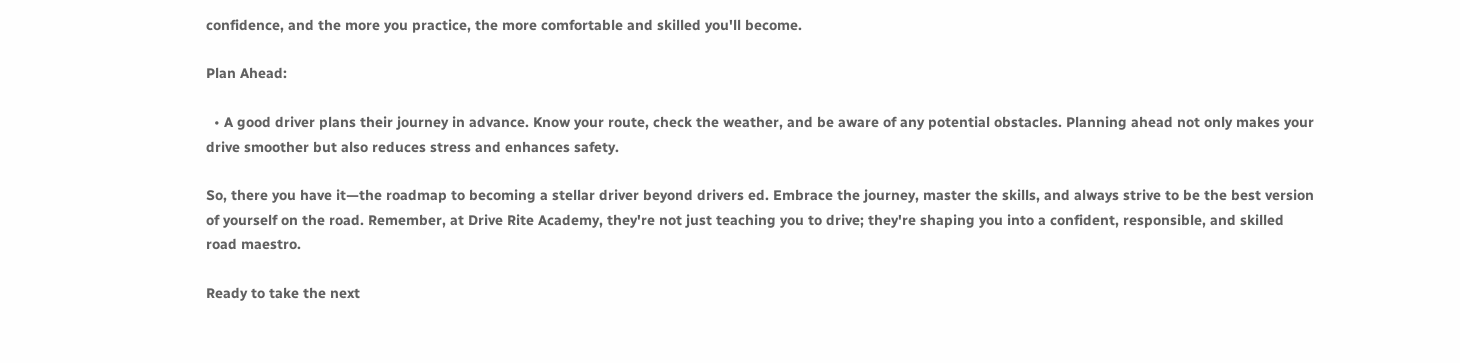confidence, and the more you practice, the more comfortable and skilled you'll become.

Plan Ahead:

  • A good driver plans their journey in advance. Know your route, check the weather, and be aware of any potential obstacles. Planning ahead not only makes your drive smoother but also reduces stress and enhances safety.

So, there you have it—the roadmap to becoming a stellar driver beyond drivers ed. Embrace the journey, master the skills, and always strive to be the best version of yourself on the road. Remember, at Drive Rite Academy, they're not just teaching you to drive; they're shaping you into a confident, responsible, and skilled road maestro.

Ready to take the next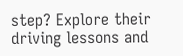step? Explore their driving lessons and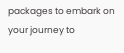packages to embark on your journey to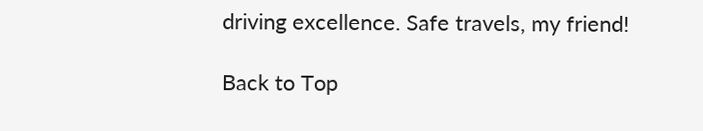driving excellence. Safe travels, my friend!

Back to Top